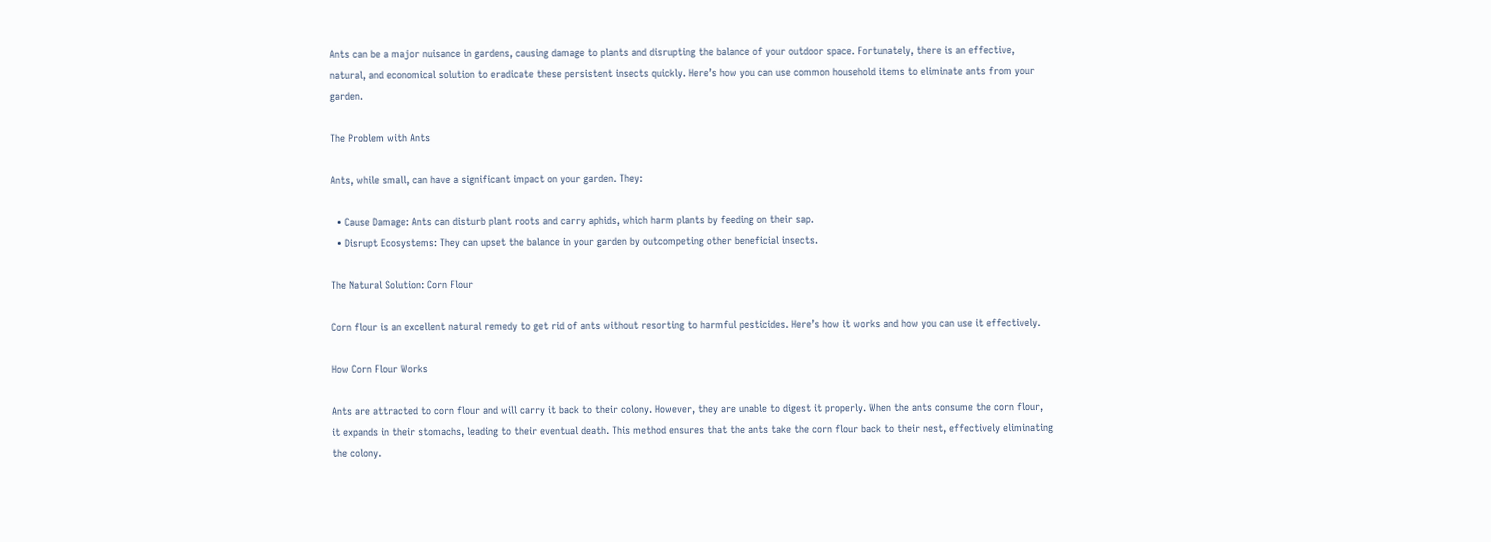Ants can be a major nuisance in gardens, causing damage to plants and disrupting the balance of your outdoor space. Fortunately, there is an effective, natural, and economical solution to eradicate these persistent insects quickly. Here’s how you can use common household items to eliminate ants from your garden.

The Problem with Ants

Ants, while small, can have a significant impact on your garden. They:

  • Cause Damage: Ants can disturb plant roots and carry aphids, which harm plants by feeding on their sap.
  • Disrupt Ecosystems: They can upset the balance in your garden by outcompeting other beneficial insects.

The Natural Solution: Corn Flour

Corn flour is an excellent natural remedy to get rid of ants without resorting to harmful pesticides. Here’s how it works and how you can use it effectively.

How Corn Flour Works

Ants are attracted to corn flour and will carry it back to their colony. However, they are unable to digest it properly. When the ants consume the corn flour, it expands in their stomachs, leading to their eventual death. This method ensures that the ants take the corn flour back to their nest, effectively eliminating the colony.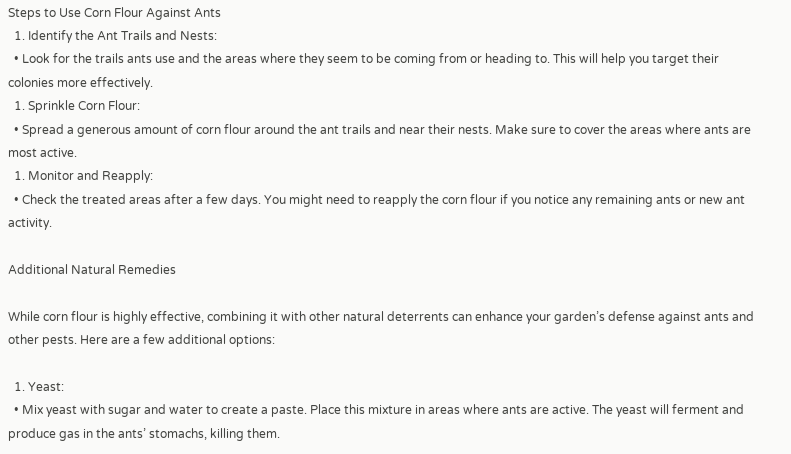Steps to Use Corn Flour Against Ants
  1. Identify the Ant Trails and Nests:
  • Look for the trails ants use and the areas where they seem to be coming from or heading to. This will help you target their colonies more effectively.
  1. Sprinkle Corn Flour:
  • Spread a generous amount of corn flour around the ant trails and near their nests. Make sure to cover the areas where ants are most active.
  1. Monitor and Reapply:
  • Check the treated areas after a few days. You might need to reapply the corn flour if you notice any remaining ants or new ant activity.

Additional Natural Remedies

While corn flour is highly effective, combining it with other natural deterrents can enhance your garden’s defense against ants and other pests. Here are a few additional options:

  1. Yeast:
  • Mix yeast with sugar and water to create a paste. Place this mixture in areas where ants are active. The yeast will ferment and produce gas in the ants’ stomachs, killing them.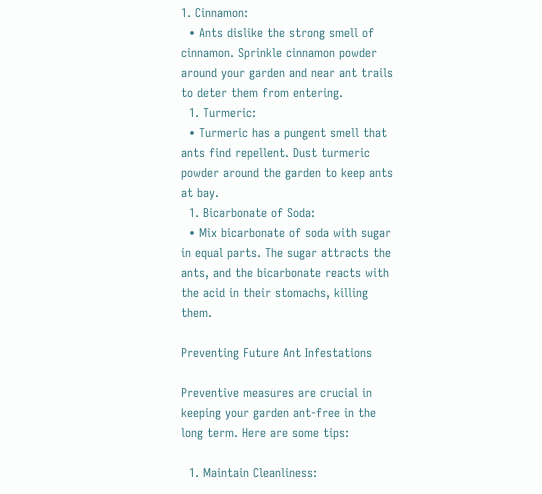1. Cinnamon:
  • Ants dislike the strong smell of cinnamon. Sprinkle cinnamon powder around your garden and near ant trails to deter them from entering.
  1. Turmeric:
  • Turmeric has a pungent smell that ants find repellent. Dust turmeric powder around the garden to keep ants at bay.
  1. Bicarbonate of Soda:
  • Mix bicarbonate of soda with sugar in equal parts. The sugar attracts the ants, and the bicarbonate reacts with the acid in their stomachs, killing them.

Preventing Future Ant Infestations

Preventive measures are crucial in keeping your garden ant-free in the long term. Here are some tips:

  1. Maintain Cleanliness: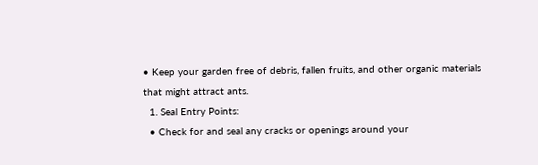• Keep your garden free of debris, fallen fruits, and other organic materials that might attract ants.
  1. Seal Entry Points:
  • Check for and seal any cracks or openings around your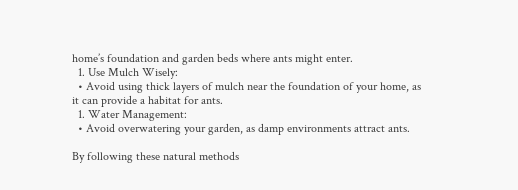home’s foundation and garden beds where ants might enter.
  1. Use Mulch Wisely:
  • Avoid using thick layers of mulch near the foundation of your home, as it can provide a habitat for ants.
  1. Water Management:
  • Avoid overwatering your garden, as damp environments attract ants.

By following these natural methods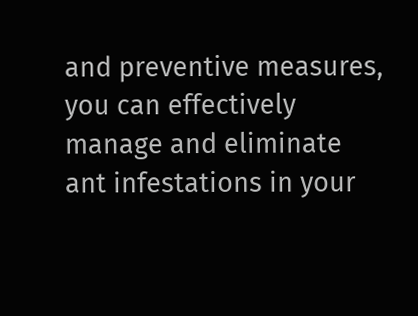and preventive measures, you can effectively manage and eliminate ant infestations in your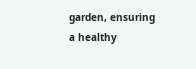garden, ensuring a healthy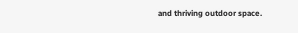and thriving outdoor space.